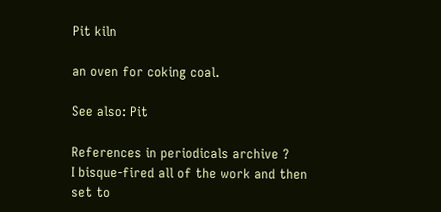Pit kiln

an oven for coking coal.

See also: Pit

References in periodicals archive ?
I bisque-fired all of the work and then set to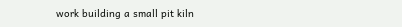work building a small pit kiln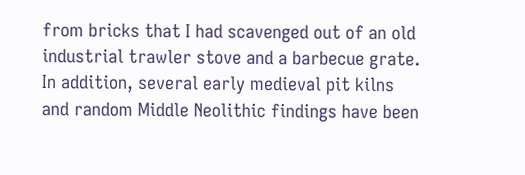from bricks that I had scavenged out of an old industrial trawler stove and a barbecue grate.
In addition, several early medieval pit kilns and random Middle Neolithic findings have been